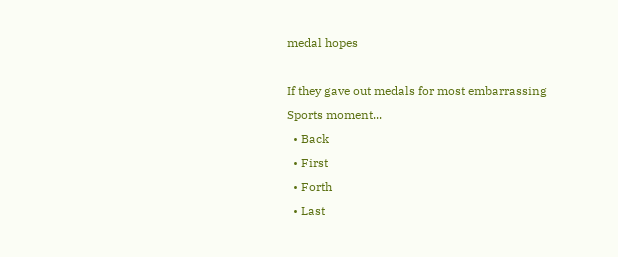medal hopes

If they gave out medals for most embarrassing Sports moment...
  • Back
  • First
  • Forth
  • Last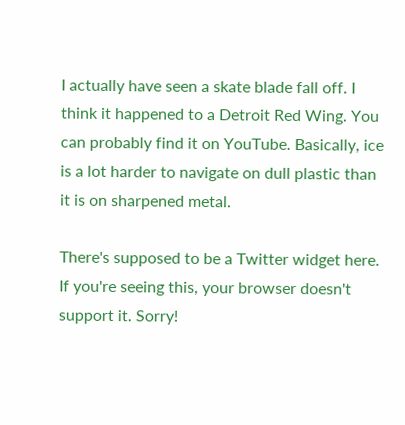I actually have seen a skate blade fall off. I think it happened to a Detroit Red Wing. You can probably find it on YouTube. Basically, ice is a lot harder to navigate on dull plastic than it is on sharpened metal.

There's supposed to be a Twitter widget here. If you're seeing this, your browser doesn't support it. Sorry!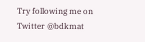Try following me on Twitter @bdkmat